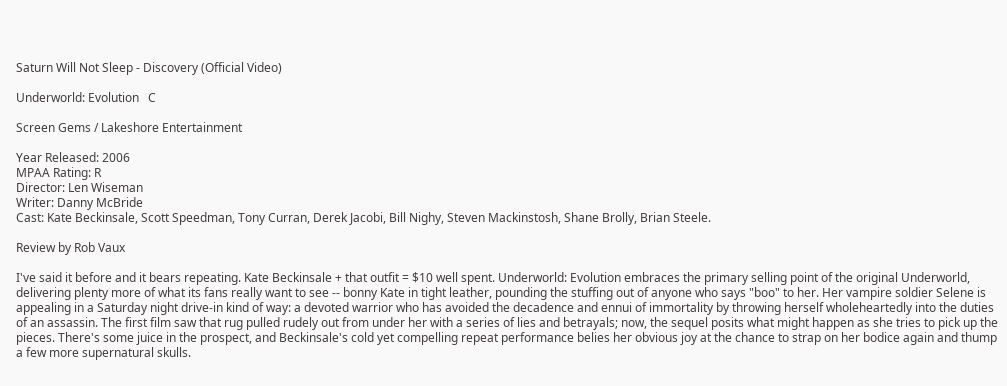Saturn Will Not Sleep - Discovery (Official Video)

Underworld: Evolution   C

Screen Gems / Lakeshore Entertainment

Year Released: 2006
MPAA Rating: R
Director: Len Wiseman
Writer: Danny McBride
Cast: Kate Beckinsale, Scott Speedman, Tony Curran, Derek Jacobi, Bill Nighy, Steven Mackinstosh, Shane Brolly, Brian Steele.

Review by Rob Vaux

I've said it before and it bears repeating. Kate Beckinsale + that outfit = $10 well spent. Underworld: Evolution embraces the primary selling point of the original Underworld, delivering plenty more of what its fans really want to see -- bonny Kate in tight leather, pounding the stuffing out of anyone who says "boo" to her. Her vampire soldier Selene is appealing in a Saturday night drive-in kind of way: a devoted warrior who has avoided the decadence and ennui of immortality by throwing herself wholeheartedly into the duties of an assassin. The first film saw that rug pulled rudely out from under her with a series of lies and betrayals; now, the sequel posits what might happen as she tries to pick up the pieces. There's some juice in the prospect, and Beckinsale's cold yet compelling repeat performance belies her obvious joy at the chance to strap on her bodice again and thump a few more supernatural skulls.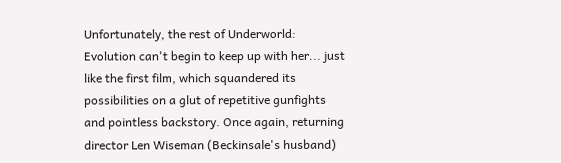Unfortunately, the rest of Underworld: Evolution can't begin to keep up with her... just like the first film, which squandered its possibilities on a glut of repetitive gunfights and pointless backstory. Once again, returning director Len Wiseman (Beckinsale's husband)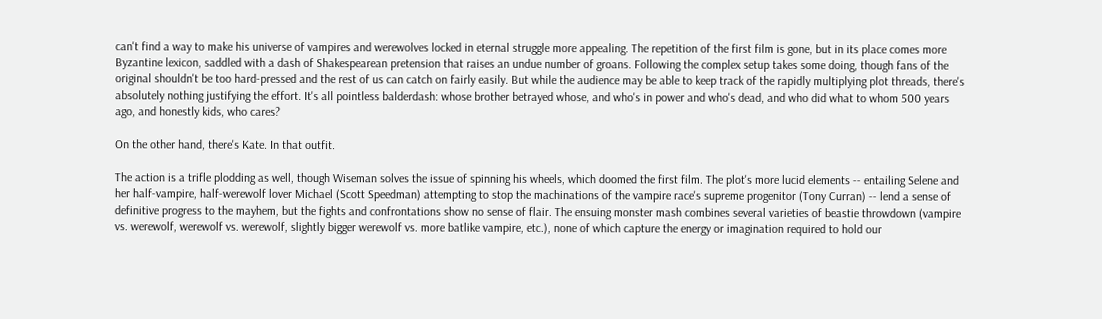can't find a way to make his universe of vampires and werewolves locked in eternal struggle more appealing. The repetition of the first film is gone, but in its place comes more Byzantine lexicon, saddled with a dash of Shakespearean pretension that raises an undue number of groans. Following the complex setup takes some doing, though fans of the original shouldn't be too hard-pressed and the rest of us can catch on fairly easily. But while the audience may be able to keep track of the rapidly multiplying plot threads, there's absolutely nothing justifying the effort. It's all pointless balderdash: whose brother betrayed whose, and who's in power and who's dead, and who did what to whom 500 years ago, and honestly kids, who cares?

On the other hand, there's Kate. In that outfit.

The action is a trifle plodding as well, though Wiseman solves the issue of spinning his wheels, which doomed the first film. The plot's more lucid elements -- entailing Selene and her half-vampire, half-werewolf lover Michael (Scott Speedman) attempting to stop the machinations of the vampire race's supreme progenitor (Tony Curran) -- lend a sense of definitive progress to the mayhem, but the fights and confrontations show no sense of flair. The ensuing monster mash combines several varieties of beastie throwdown (vampire vs. werewolf, werewolf vs. werewolf, slightly bigger werewolf vs. more batlike vampire, etc.), none of which capture the energy or imagination required to hold our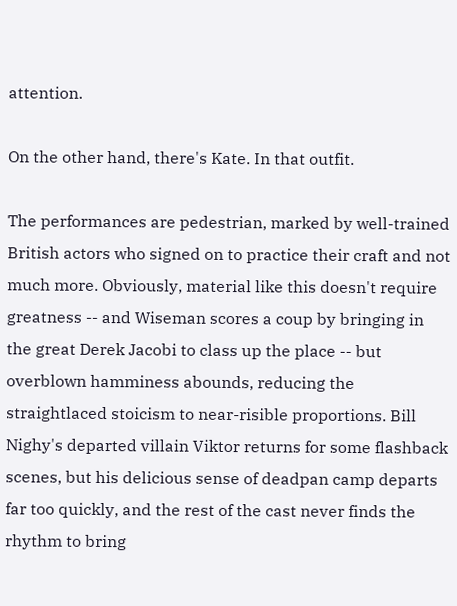attention.

On the other hand, there's Kate. In that outfit.

The performances are pedestrian, marked by well-trained British actors who signed on to practice their craft and not much more. Obviously, material like this doesn't require greatness -- and Wiseman scores a coup by bringing in the great Derek Jacobi to class up the place -- but overblown hamminess abounds, reducing the straightlaced stoicism to near-risible proportions. Bill Nighy's departed villain Viktor returns for some flashback scenes, but his delicious sense of deadpan camp departs far too quickly, and the rest of the cast never finds the rhythm to bring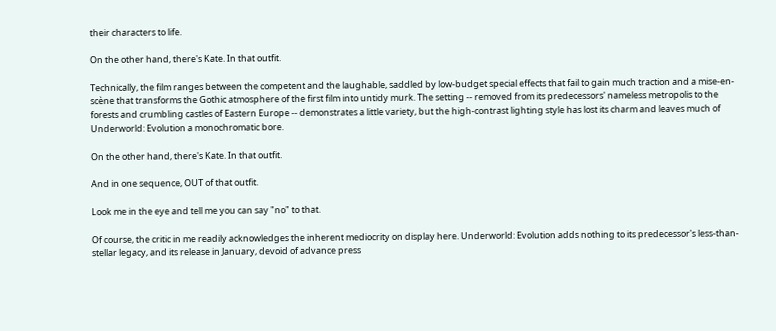their characters to life.

On the other hand, there's Kate. In that outfit.

Technically, the film ranges between the competent and the laughable, saddled by low-budget special effects that fail to gain much traction and a mise-en-scène that transforms the Gothic atmosphere of the first film into untidy murk. The setting -- removed from its predecessors' nameless metropolis to the forests and crumbling castles of Eastern Europe -- demonstrates a little variety, but the high-contrast lighting style has lost its charm and leaves much of Underworld: Evolution a monochromatic bore.

On the other hand, there's Kate. In that outfit.

And in one sequence, OUT of that outfit.

Look me in the eye and tell me you can say "no" to that.

Of course, the critic in me readily acknowledges the inherent mediocrity on display here. Underworld: Evolution adds nothing to its predecessor's less-than-stellar legacy, and its release in January, devoid of advance press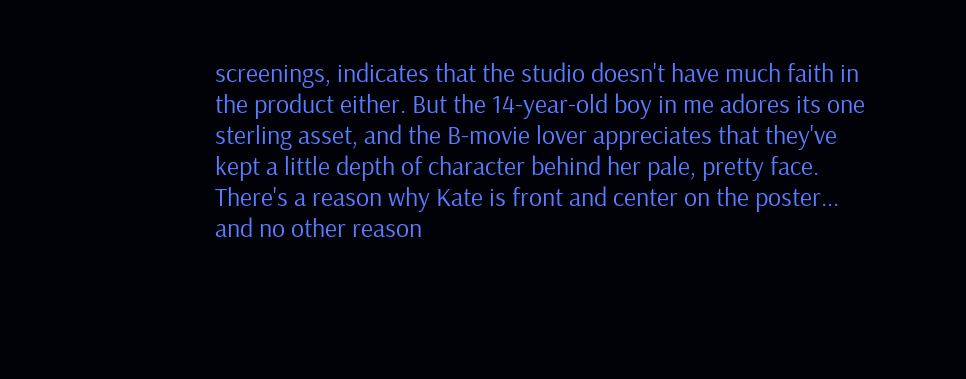screenings, indicates that the studio doesn't have much faith in the product either. But the 14-year-old boy in me adores its one sterling asset, and the B-movie lover appreciates that they've kept a little depth of character behind her pale, pretty face. There's a reason why Kate is front and center on the poster... and no other reason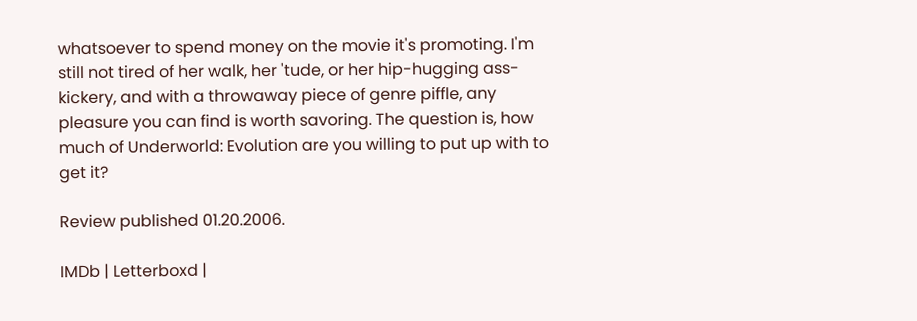whatsoever to spend money on the movie it's promoting. I'm still not tired of her walk, her 'tude, or her hip-hugging ass-kickery, and with a throwaway piece of genre piffle, any pleasure you can find is worth savoring. The question is, how much of Underworld: Evolution are you willing to put up with to get it?

Review published 01.20.2006.

IMDb | Letterboxd |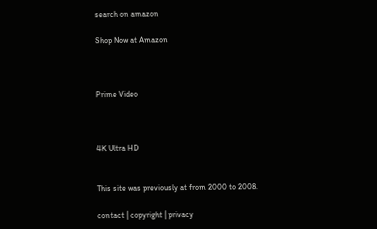search on amazon

Shop Now at Amazon



Prime Video



4K Ultra HD


This site was previously at from 2000 to 2008.

contact | copyright | privacy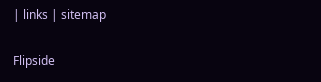| links | sitemap

Flipside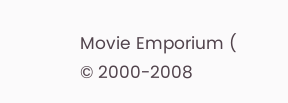Movie Emporium (
© 2000-2008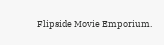Flipside Movie Emporium.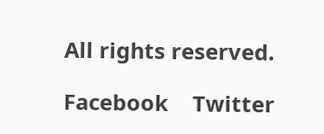All rights reserved.

Facebook    Twitter